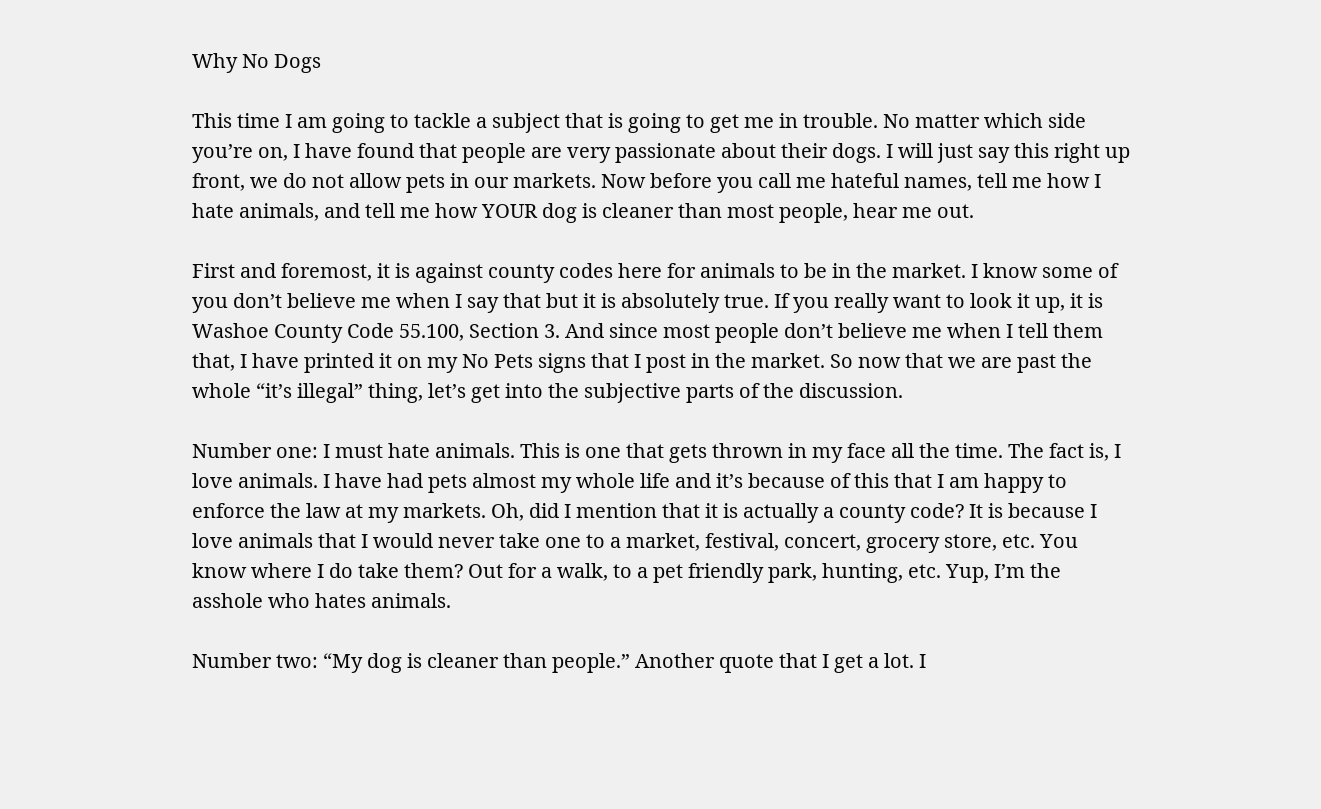Why No Dogs

This time I am going to tackle a subject that is going to get me in trouble. No matter which side you’re on, I have found that people are very passionate about their dogs. I will just say this right up front, we do not allow pets in our markets. Now before you call me hateful names, tell me how I hate animals, and tell me how YOUR dog is cleaner than most people, hear me out.

First and foremost, it is against county codes here for animals to be in the market. I know some of you don’t believe me when I say that but it is absolutely true. If you really want to look it up, it is Washoe County Code 55.100, Section 3. And since most people don’t believe me when I tell them that, I have printed it on my No Pets signs that I post in the market. So now that we are past the whole “it’s illegal” thing, let’s get into the subjective parts of the discussion.

Number one: I must hate animals. This is one that gets thrown in my face all the time. The fact is, I love animals. I have had pets almost my whole life and it’s because of this that I am happy to enforce the law at my markets. Oh, did I mention that it is actually a county code? It is because I love animals that I would never take one to a market, festival, concert, grocery store, etc. You know where I do take them? Out for a walk, to a pet friendly park, hunting, etc. Yup, I’m the asshole who hates animals.

Number two: “My dog is cleaner than people.” Another quote that I get a lot. I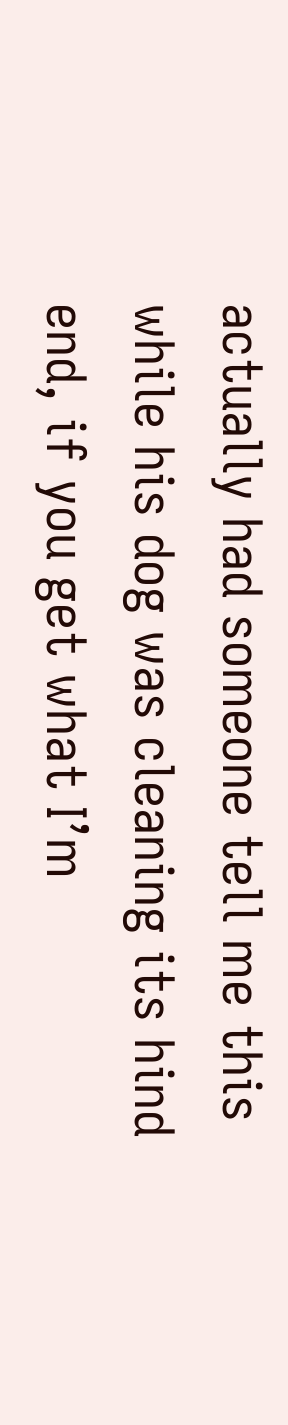actually had someone tell me this while his dog was cleaning its hind end, if you get what I’m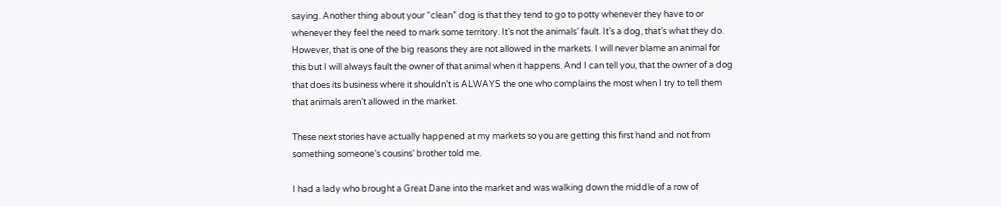saying. Another thing about your “clean” dog is that they tend to go to potty whenever they have to or whenever they feel the need to mark some territory. It’s not the animals’ fault. It’s a dog, that’s what they do. However, that is one of the big reasons they are not allowed in the markets. I will never blame an animal for this but I will always fault the owner of that animal when it happens. And I can tell you, that the owner of a dog that does its business where it shouldn’t is ALWAYS the one who complains the most when I try to tell them that animals aren’t allowed in the market.

These next stories have actually happened at my markets so you are getting this first hand and not from something someone’s cousins’ brother told me.

I had a lady who brought a Great Dane into the market and was walking down the middle of a row of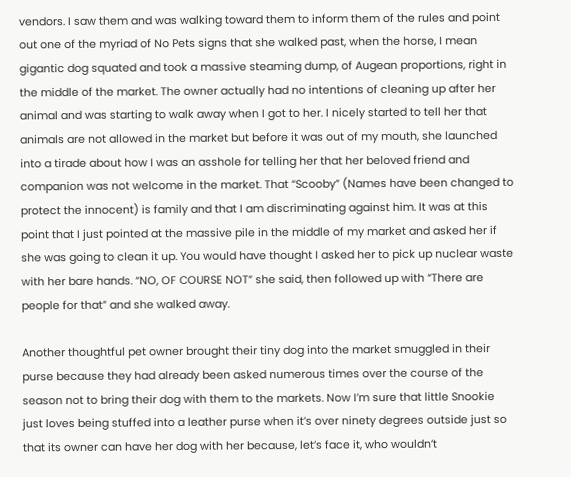vendors. I saw them and was walking toward them to inform them of the rules and point out one of the myriad of No Pets signs that she walked past, when the horse, I mean gigantic dog squated and took a massive steaming dump, of Augean proportions, right in the middle of the market. The owner actually had no intentions of cleaning up after her animal and was starting to walk away when I got to her. I nicely started to tell her that animals are not allowed in the market but before it was out of my mouth, she launched into a tirade about how I was an asshole for telling her that her beloved friend and companion was not welcome in the market. That “Scooby” (Names have been changed to protect the innocent) is family and that I am discriminating against him. It was at this point that I just pointed at the massive pile in the middle of my market and asked her if she was going to clean it up. You would have thought I asked her to pick up nuclear waste with her bare hands. “NO, OF COURSE NOT” she said, then followed up with “There are people for that” and she walked away.

Another thoughtful pet owner brought their tiny dog into the market smuggled in their purse because they had already been asked numerous times over the course of the season not to bring their dog with them to the markets. Now I’m sure that little Snookie just loves being stuffed into a leather purse when it’s over ninety degrees outside just so that its owner can have her dog with her because, let’s face it, who wouldn’t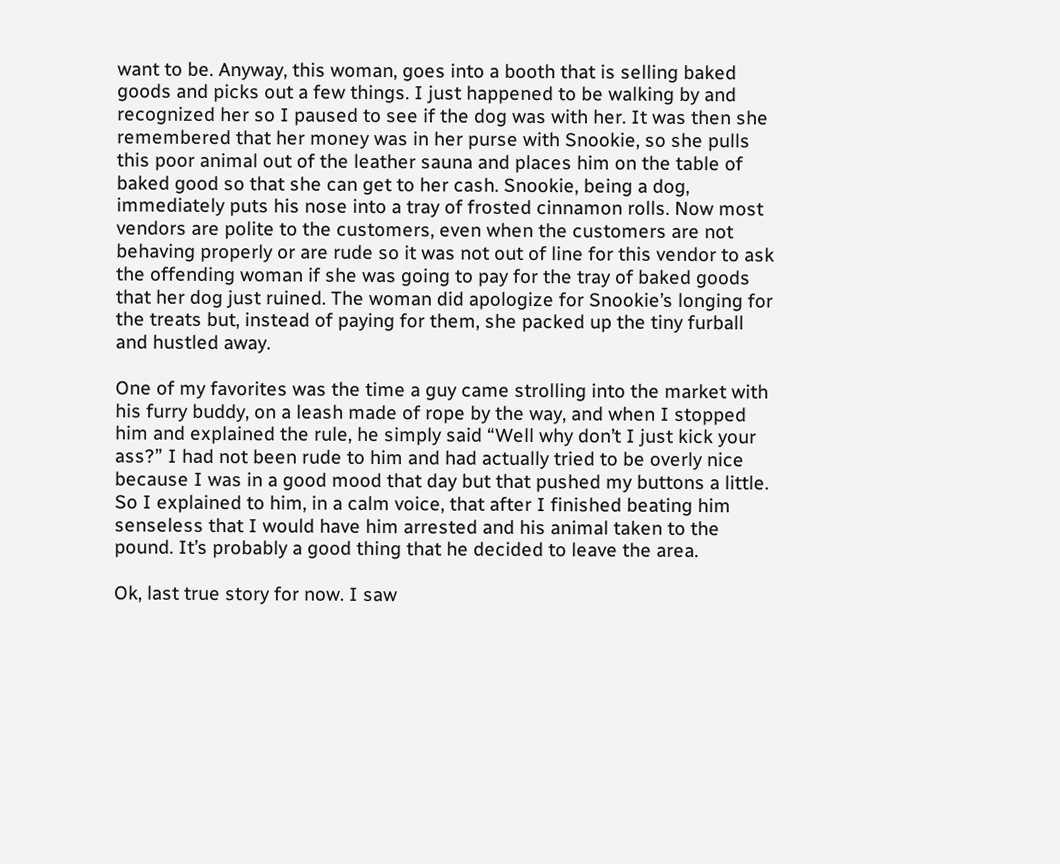want to be. Anyway, this woman, goes into a booth that is selling baked goods and picks out a few things. I just happened to be walking by and recognized her so I paused to see if the dog was with her. It was then she remembered that her money was in her purse with Snookie, so she pulls this poor animal out of the leather sauna and places him on the table of baked good so that she can get to her cash. Snookie, being a dog, immediately puts his nose into a tray of frosted cinnamon rolls. Now most vendors are polite to the customers, even when the customers are not behaving properly or are rude so it was not out of line for this vendor to ask the offending woman if she was going to pay for the tray of baked goods that her dog just ruined. The woman did apologize for Snookie’s longing for the treats but, instead of paying for them, she packed up the tiny furball and hustled away.

One of my favorites was the time a guy came strolling into the market with his furry buddy, on a leash made of rope by the way, and when I stopped him and explained the rule, he simply said “Well why don’t I just kick your ass?” I had not been rude to him and had actually tried to be overly nice because I was in a good mood that day but that pushed my buttons a little. So I explained to him, in a calm voice, that after I finished beating him senseless that I would have him arrested and his animal taken to the pound. It’s probably a good thing that he decided to leave the area.

Ok, last true story for now. I saw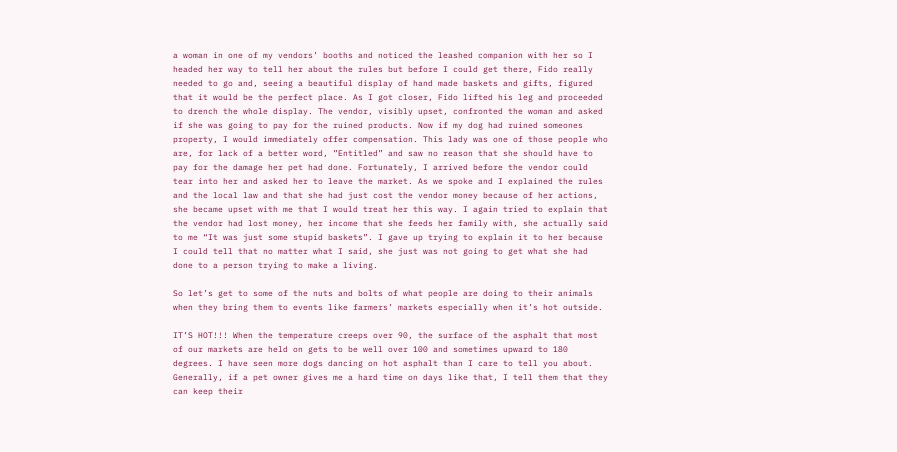a woman in one of my vendors’ booths and noticed the leashed companion with her so I headed her way to tell her about the rules but before I could get there, Fido really needed to go and, seeing a beautiful display of hand made baskets and gifts, figured that it would be the perfect place. As I got closer, Fido lifted his leg and proceeded to drench the whole display. The vendor, visibly upset, confronted the woman and asked if she was going to pay for the ruined products. Now if my dog had ruined someones property, I would immediately offer compensation. This lady was one of those people who are, for lack of a better word, ”Entitled” and saw no reason that she should have to pay for the damage her pet had done. Fortunately, I arrived before the vendor could tear into her and asked her to leave the market. As we spoke and I explained the rules and the local law and that she had just cost the vendor money because of her actions, she became upset with me that I would treat her this way. I again tried to explain that the vendor had lost money, her income that she feeds her family with, she actually said to me “It was just some stupid baskets”. I gave up trying to explain it to her because I could tell that no matter what I said, she just was not going to get what she had done to a person trying to make a living.

So let’s get to some of the nuts and bolts of what people are doing to their animals when they bring them to events like farmers’ markets especially when it’s hot outside.

IT’S HOT!!! When the temperature creeps over 90, the surface of the asphalt that most of our markets are held on gets to be well over 100 and sometimes upward to 180 degrees. I have seen more dogs dancing on hot asphalt than I care to tell you about. Generally, if a pet owner gives me a hard time on days like that, I tell them that they can keep their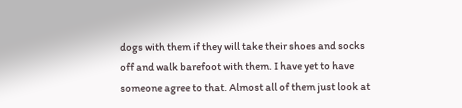dogs with them if they will take their shoes and socks off and walk barefoot with them. I have yet to have someone agree to that. Almost all of them just look at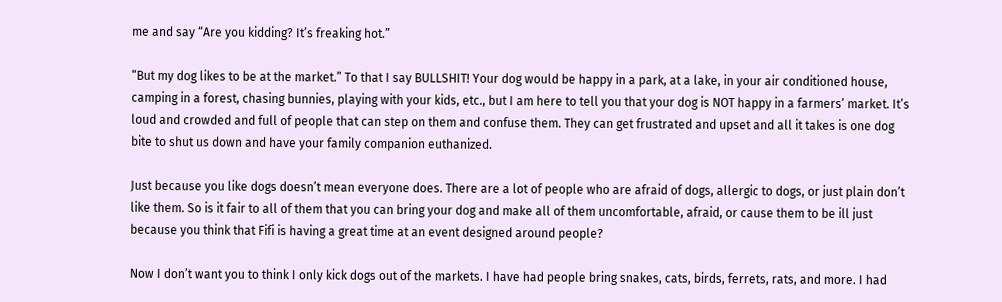me and say “Are you kidding? It’s freaking hot.”

“But my dog likes to be at the market.” To that I say BULLSHIT! Your dog would be happy in a park, at a lake, in your air conditioned house, camping in a forest, chasing bunnies, playing with your kids, etc., but I am here to tell you that your dog is NOT happy in a farmers’ market. It’s loud and crowded and full of people that can step on them and confuse them. They can get frustrated and upset and all it takes is one dog bite to shut us down and have your family companion euthanized.

Just because you like dogs doesn’t mean everyone does. There are a lot of people who are afraid of dogs, allergic to dogs, or just plain don’t like them. So is it fair to all of them that you can bring your dog and make all of them uncomfortable, afraid, or cause them to be ill just because you think that Fifi is having a great time at an event designed around people?

Now I don’t want you to think I only kick dogs out of the markets. I have had people bring snakes, cats, birds, ferrets, rats, and more. I had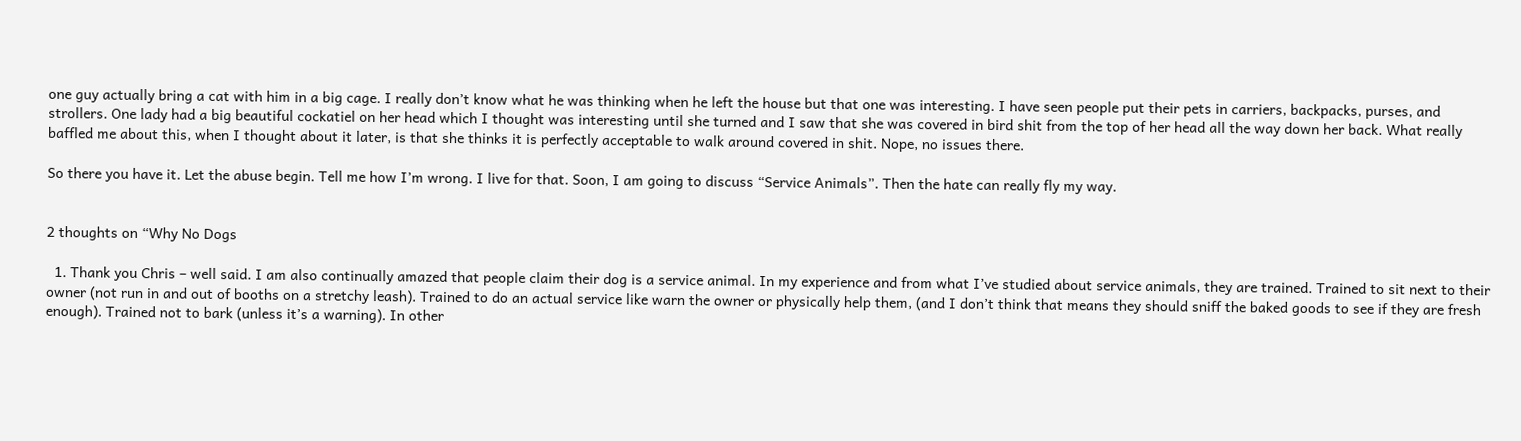one guy actually bring a cat with him in a big cage. I really don’t know what he was thinking when he left the house but that one was interesting. I have seen people put their pets in carriers, backpacks, purses, and strollers. One lady had a big beautiful cockatiel on her head which I thought was interesting until she turned and I saw that she was covered in bird shit from the top of her head all the way down her back. What really baffled me about this, when I thought about it later, is that she thinks it is perfectly acceptable to walk around covered in shit. Nope, no issues there.

So there you have it. Let the abuse begin. Tell me how I’m wrong. I live for that. Soon, I am going to discuss “Service Animals”. Then the hate can really fly my way.


2 thoughts on “Why No Dogs

  1. Thank you Chris – well said. I am also continually amazed that people claim their dog is a service animal. In my experience and from what I’ve studied about service animals, they are trained. Trained to sit next to their owner (not run in and out of booths on a stretchy leash). Trained to do an actual service like warn the owner or physically help them, (and I don’t think that means they should sniff the baked goods to see if they are fresh enough). Trained not to bark (unless it’s a warning). In other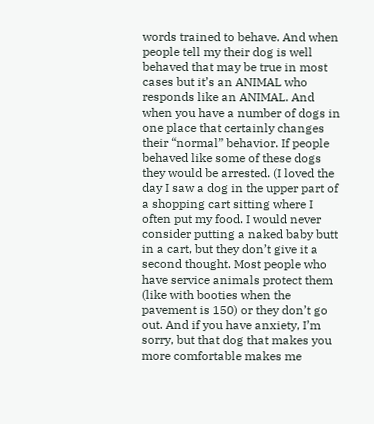words trained to behave. And when people tell my their dog is well behaved that may be true in most cases but it’s an ANIMAL who responds like an ANIMAL. And when you have a number of dogs in one place that certainly changes their “normal” behavior. If people behaved like some of these dogs they would be arrested. (I loved the day I saw a dog in the upper part of a shopping cart sitting where I often put my food. I would never consider putting a naked baby butt in a cart, but they don’t give it a second thought. Most people who have service animals protect them (like with booties when the pavement is 150) or they don’t go out. And if you have anxiety, I’m sorry, but that dog that makes you more comfortable makes me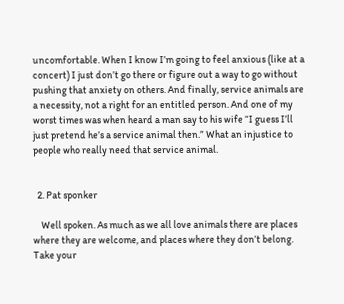uncomfortable. When I know I’m going to feel anxious (like at a concert) I just don’t go there or figure out a way to go without pushing that anxiety on others. And finally, service animals are a necessity, not a right for an entitled person. And one of my worst times was when heard a man say to his wife “I guess I’ll just pretend he’s a service animal then.” What an injustice to people who really need that service animal.


  2. Pat sponker

    Well spoken. As much as we all love animals there are places where they are welcome, and places where they don’t belong. Take your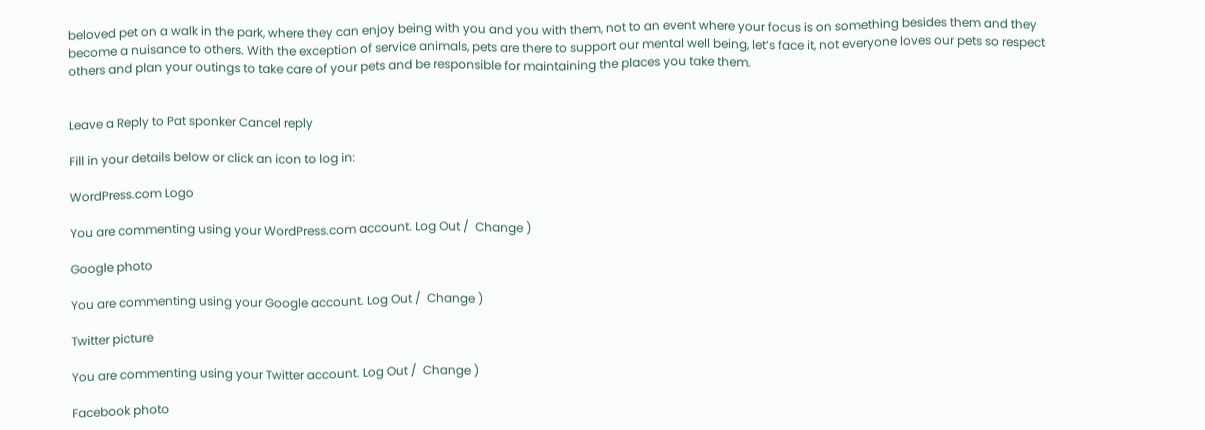beloved pet on a walk in the park, where they can enjoy being with you and you with them, not to an event where your focus is on something besides them and they become a nuisance to others. With the exception of service animals, pets are there to support our mental well being, let’s face it, not everyone loves our pets so respect others and plan your outings to take care of your pets and be responsible for maintaining the places you take them.


Leave a Reply to Pat sponker Cancel reply

Fill in your details below or click an icon to log in:

WordPress.com Logo

You are commenting using your WordPress.com account. Log Out /  Change )

Google photo

You are commenting using your Google account. Log Out /  Change )

Twitter picture

You are commenting using your Twitter account. Log Out /  Change )

Facebook photo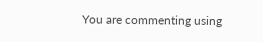You are commenting using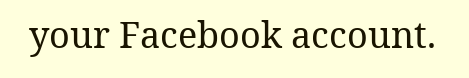your Facebook account.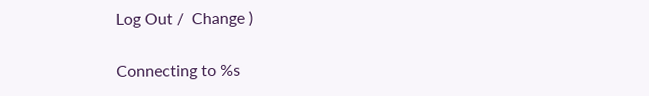Log Out /  Change )

Connecting to %s